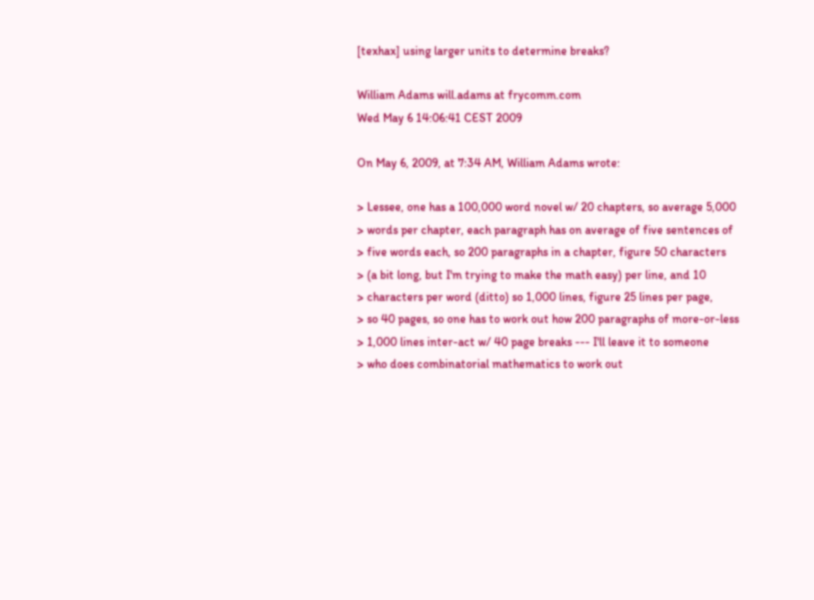[texhax] using larger units to determine breaks?

William Adams will.adams at frycomm.com
Wed May 6 14:06:41 CEST 2009

On May 6, 2009, at 7:34 AM, William Adams wrote:

> Lessee, one has a 100,000 word novel w/ 20 chapters, so average 5,000
> words per chapter, each paragraph has on average of five sentences of
> five words each, so 200 paragraphs in a chapter, figure 50 characters
> (a bit long, but I'm trying to make the math easy) per line, and 10
> characters per word (ditto) so 1,000 lines, figure 25 lines per page,
> so 40 pages, so one has to work out how 200 paragraphs of more-or-less
> 1,000 lines inter-act w/ 40 page breaks --- I'll leave it to someone
> who does combinatorial mathematics to work out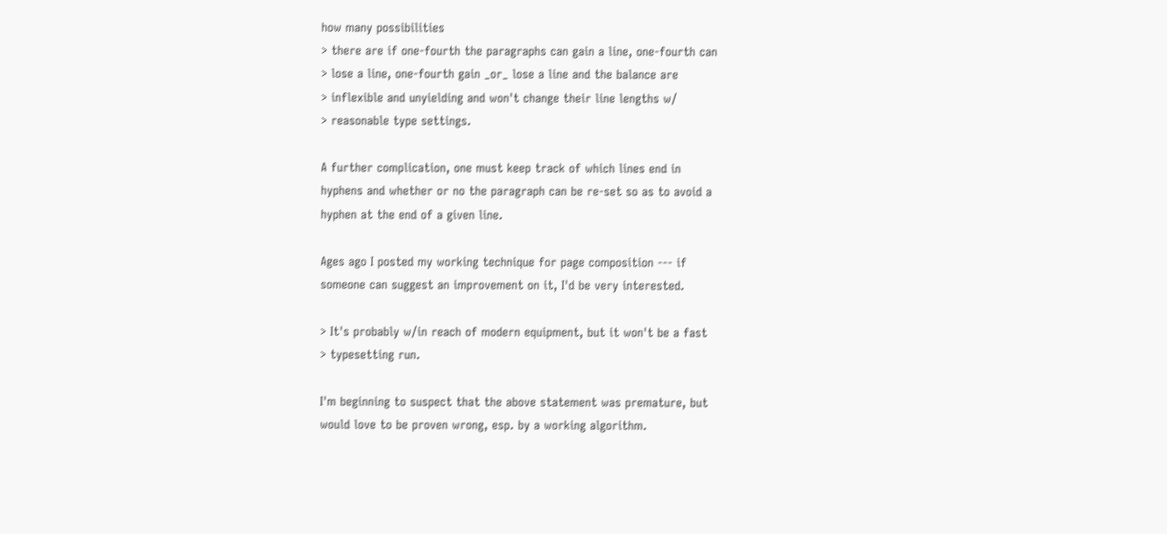how many possibilities
> there are if one-fourth the paragraphs can gain a line, one-fourth can
> lose a line, one-fourth gain _or_ lose a line and the balance are
> inflexible and unyielding and won't change their line lengths w/
> reasonable type settings.

A further complication, one must keep track of which lines end in
hyphens and whether or no the paragraph can be re-set so as to avoid a
hyphen at the end of a given line.

Ages ago I posted my working technique for page composition --- if
someone can suggest an improvement on it, I'd be very interested.

> It's probably w/in reach of modern equipment, but it won't be a fast
> typesetting run.

I'm beginning to suspect that the above statement was premature, but
would love to be proven wrong, esp. by a working algorithm.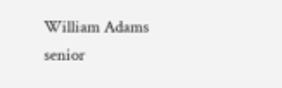William Adams
senior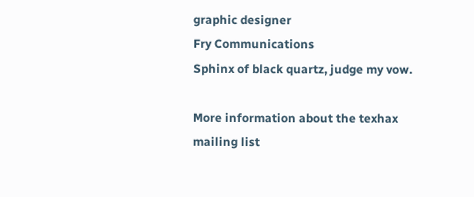graphic designer
Fry Communications
Sphinx of black quartz, judge my vow.

More information about the texhax mailing list